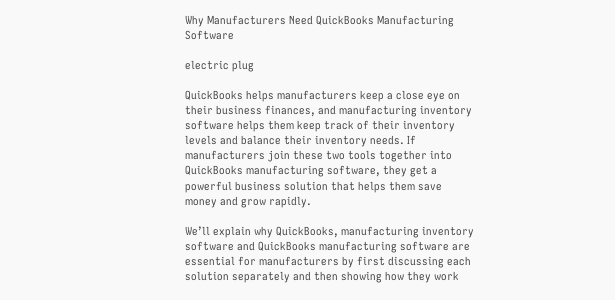Why Manufacturers Need QuickBooks Manufacturing Software

electric plug

QuickBooks helps manufacturers keep a close eye on their business finances, and manufacturing inventory software helps them keep track of their inventory levels and balance their inventory needs. If manufacturers join these two tools together into QuickBooks manufacturing software, they get a powerful business solution that helps them save money and grow rapidly.

We’ll explain why QuickBooks, manufacturing inventory software and QuickBooks manufacturing software are essential for manufacturers by first discussing each solution separately and then showing how they work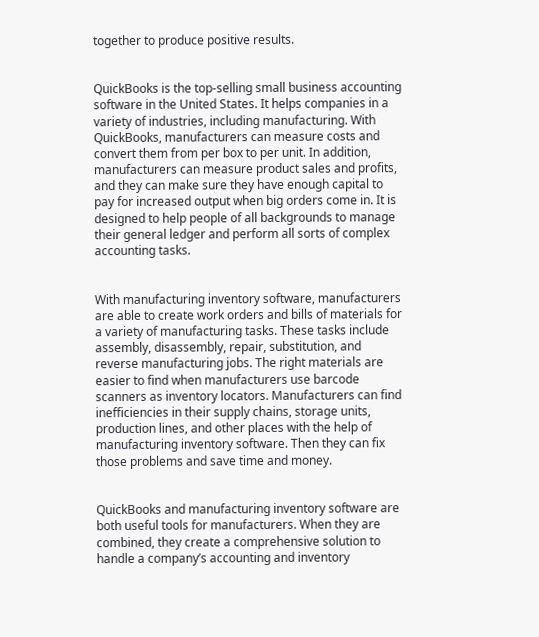together to produce positive results.


QuickBooks is the top-selling small business accounting software in the United States. It helps companies in a variety of industries, including manufacturing. With QuickBooks, manufacturers can measure costs and convert them from per box to per unit. In addition, manufacturers can measure product sales and profits, and they can make sure they have enough capital to pay for increased output when big orders come in. It is designed to help people of all backgrounds to manage their general ledger and perform all sorts of complex accounting tasks.


With manufacturing inventory software, manufacturers are able to create work orders and bills of materials for a variety of manufacturing tasks. These tasks include assembly, disassembly, repair, substitution, and reverse manufacturing jobs. The right materials are easier to find when manufacturers use barcode scanners as inventory locators. Manufacturers can find inefficiencies in their supply chains, storage units, production lines, and other places with the help of manufacturing inventory software. Then they can fix those problems and save time and money.


QuickBooks and manufacturing inventory software are both useful tools for manufacturers. When they are combined, they create a comprehensive solution to handle a company’s accounting and inventory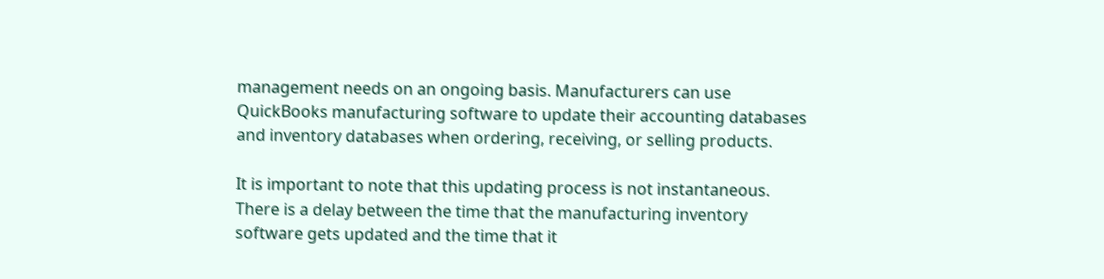management needs on an ongoing basis. Manufacturers can use QuickBooks manufacturing software to update their accounting databases and inventory databases when ordering, receiving, or selling products.

It is important to note that this updating process is not instantaneous. There is a delay between the time that the manufacturing inventory software gets updated and the time that it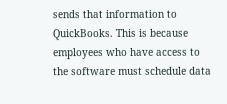sends that information to QuickBooks. This is because employees who have access to the software must schedule data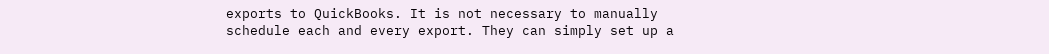exports to QuickBooks. It is not necessary to manually schedule each and every export. They can simply set up a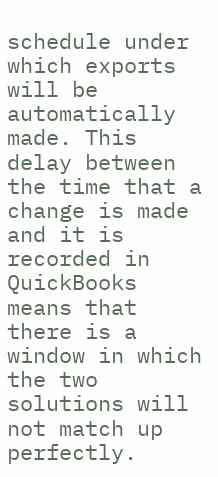schedule under which exports will be automatically made. This delay between the time that a change is made and it is recorded in QuickBooks means that there is a window in which the two solutions will not match up perfectly.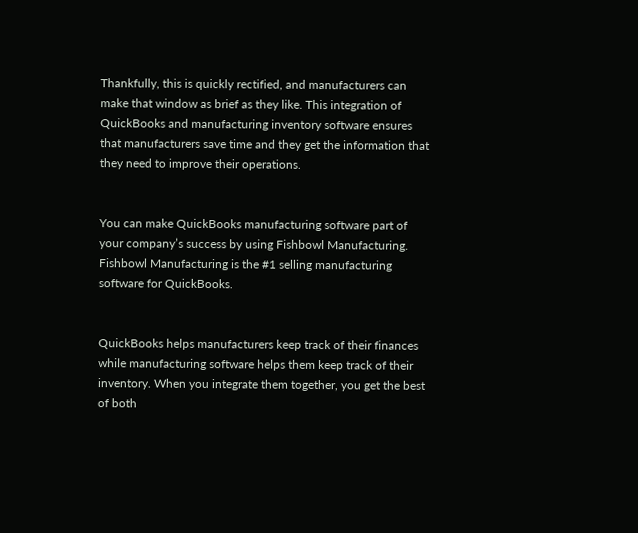Thankfully, this is quickly rectified, and manufacturers can make that window as brief as they like. This integration of QuickBooks and manufacturing inventory software ensures that manufacturers save time and they get the information that they need to improve their operations.


You can make QuickBooks manufacturing software part of your company’s success by using Fishbowl Manufacturing. Fishbowl Manufacturing is the #1 selling manufacturing software for QuickBooks.


QuickBooks helps manufacturers keep track of their finances while manufacturing software helps them keep track of their inventory. When you integrate them together, you get the best of both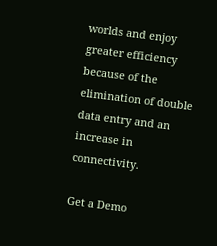worlds and enjoy greater efficiency because of the elimination of double data entry and an increase in connectivity.

Get a Demo